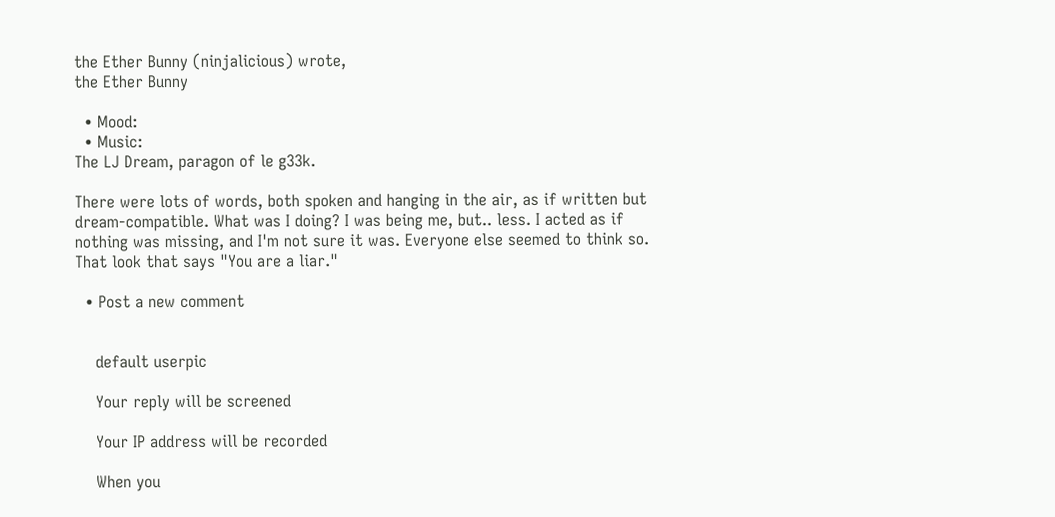the Ether Bunny (ninjalicious) wrote,
the Ether Bunny

  • Mood:
  • Music:
The LJ Dream, paragon of le g33k.

There were lots of words, both spoken and hanging in the air, as if written but dream-compatible. What was I doing? I was being me, but.. less. I acted as if nothing was missing, and I'm not sure it was. Everyone else seemed to think so. That look that says "You are a liar."

  • Post a new comment


    default userpic

    Your reply will be screened

    Your IP address will be recorded

    When you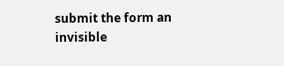submit the form an invisible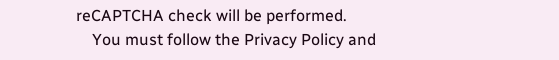reCAPTCHA check will be performed.
    You must follow the Privacy Policy and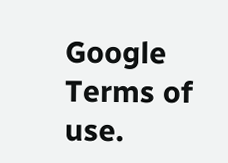Google Terms of use.